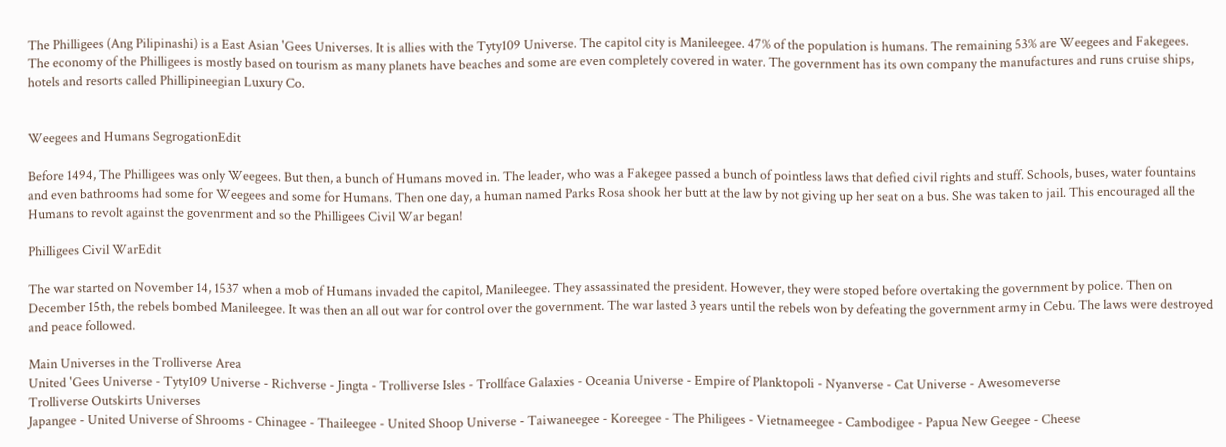The Philligees (Ang Pilipinashi) is a East Asian 'Gees Universes. It is allies with the Tyty109 Universe. The capitol city is Manileegee. 47% of the population is humans. The remaining 53% are Weegees and Fakegees. The economy of the Philligees is mostly based on tourism as many planets have beaches and some are even completely covered in water. The government has its own company the manufactures and runs cruise ships, hotels and resorts called Phillipineegian Luxury Co.


Weegees and Humans SegrogationEdit

Before 1494, The Philligees was only Weegees. But then, a bunch of Humans moved in. The leader, who was a Fakegee passed a bunch of pointless laws that defied civil rights and stuff. Schools, buses, water fountains and even bathrooms had some for Weegees and some for Humans. Then one day, a human named Parks Rosa shook her butt at the law by not giving up her seat on a bus. She was taken to jail. This encouraged all the Humans to revolt against the govenrment and so the Philligees Civil War began!

Philligees Civil WarEdit

The war started on November 14, 1537 when a mob of Humans invaded the capitol, Manileegee. They assassinated the president. However, they were stoped before overtaking the government by police. Then on December 15th, the rebels bombed Manileegee. It was then an all out war for control over the government. The war lasted 3 years until the rebels won by defeating the government army in Cebu. The laws were destroyed and peace followed.

Main Universes in the Trolliverse Area
United 'Gees Universe - Tyty109 Universe - Richverse - Jingta - Trolliverse Isles - Trollface Galaxies - Oceania Universe - Empire of Planktopoli - Nyanverse - Cat Universe - Awesomeverse
Trolliverse Outskirts Universes
Japangee - United Universe of Shrooms - Chinagee - Thaileegee - United Shoop Universe - Taiwaneegee - Koreegee - The Philigees - Vietnameegee - Cambodigee - Papua New Geegee - Cheese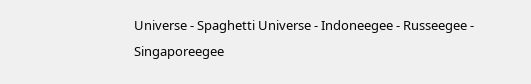Universe - Spaghetti Universe - Indoneegee - Russeegee - Singaporeegee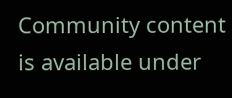Community content is available under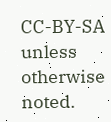CC-BY-SA unless otherwise noted.